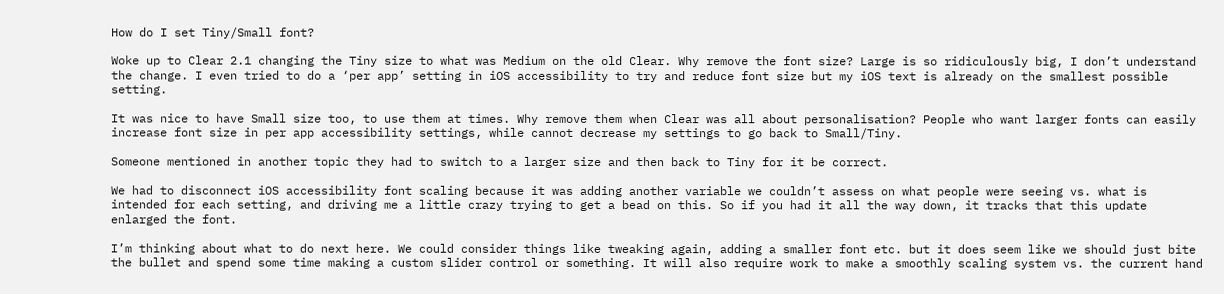How do I set Tiny/Small font?

Woke up to Clear 2.1 changing the Tiny size to what was Medium on the old Clear. Why remove the font size? Large is so ridiculously big, I don’t understand the change. I even tried to do a ‘per app’ setting in iOS accessibility to try and reduce font size but my iOS text is already on the smallest possible setting.

It was nice to have Small size too, to use them at times. Why remove them when Clear was all about personalisation? People who want larger fonts can easily increase font size in per app accessibility settings, while cannot decrease my settings to go back to Small/Tiny.

Someone mentioned in another topic they had to switch to a larger size and then back to Tiny for it be correct.

We had to disconnect iOS accessibility font scaling because it was adding another variable we couldn’t assess on what people were seeing vs. what is intended for each setting, and driving me a little crazy trying to get a bead on this. So if you had it all the way down, it tracks that this update enlarged the font.

I’m thinking about what to do next here. We could consider things like tweaking again, adding a smaller font etc. but it does seem like we should just bite the bullet and spend some time making a custom slider control or something. It will also require work to make a smoothly scaling system vs. the current hand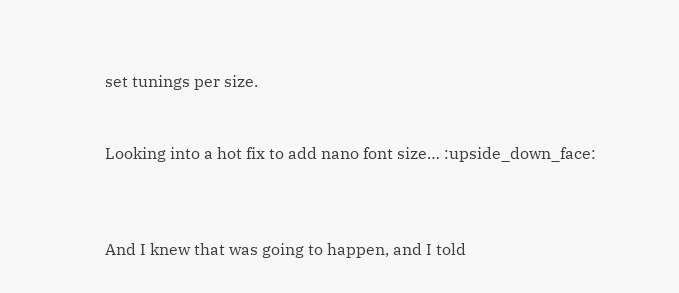set tunings per size.


Looking into a hot fix to add nano font size… :upside_down_face:



And I knew that was going to happen, and I told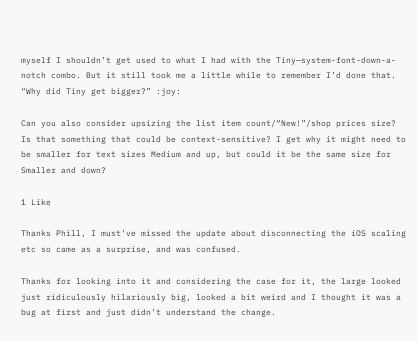myself I shouldn’t get used to what I had with the Tiny—system-font-down-a-notch combo. But it still took me a little while to remember I’d done that. “Why did Tiny get bigger?” :joy:

Can you also consider upsizing the list item count/“New!”/shop prices size? Is that something that could be context-sensitive? I get why it might need to be smaller for text sizes Medium and up, but could it be the same size for Smaller and down?

1 Like

Thanks Phill, I must’ve missed the update about disconnecting the iOS scaling etc so came as a surprise, and was confused.

Thanks for looking into it and considering the case for it, the large looked just ridiculously hilariously big, looked a bit weird and I thought it was a bug at first and just didn’t understand the change.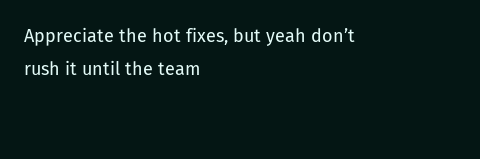Appreciate the hot fixes, but yeah don’t rush it until the team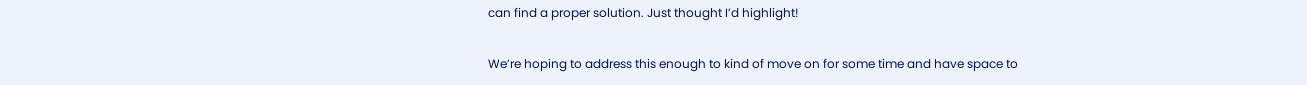can find a proper solution. Just thought I’d highlight!

We’re hoping to address this enough to kind of move on for some time and have space to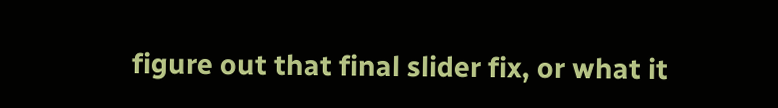figure out that final slider fix, or what it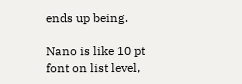ends up being.

Nano is like 10 pt font on list level,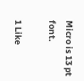Micro is 13 pt font.

1 Like